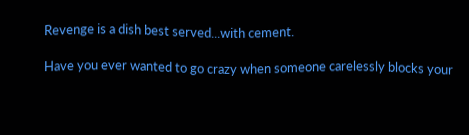Revenge is a dish best served...with cement.

Have you ever wanted to go crazy when someone carelessly blocks your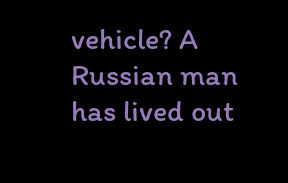vehicle? A Russian man has lived out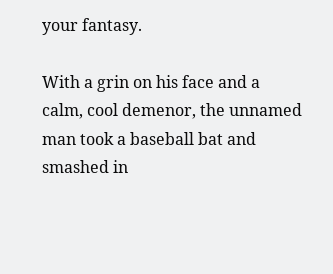your fantasy.

With a grin on his face and a calm, cool demenor, the unnamed man took a baseball bat and smashed in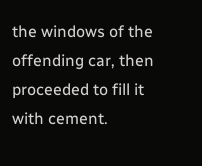the windows of the offending car, then proceeded to fill it with cement.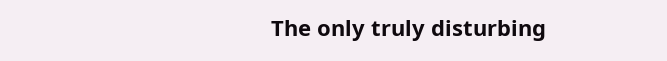The only truly disturbing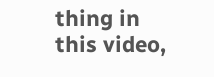thing in this video,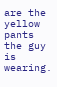are the yellow pants the guy is wearing.